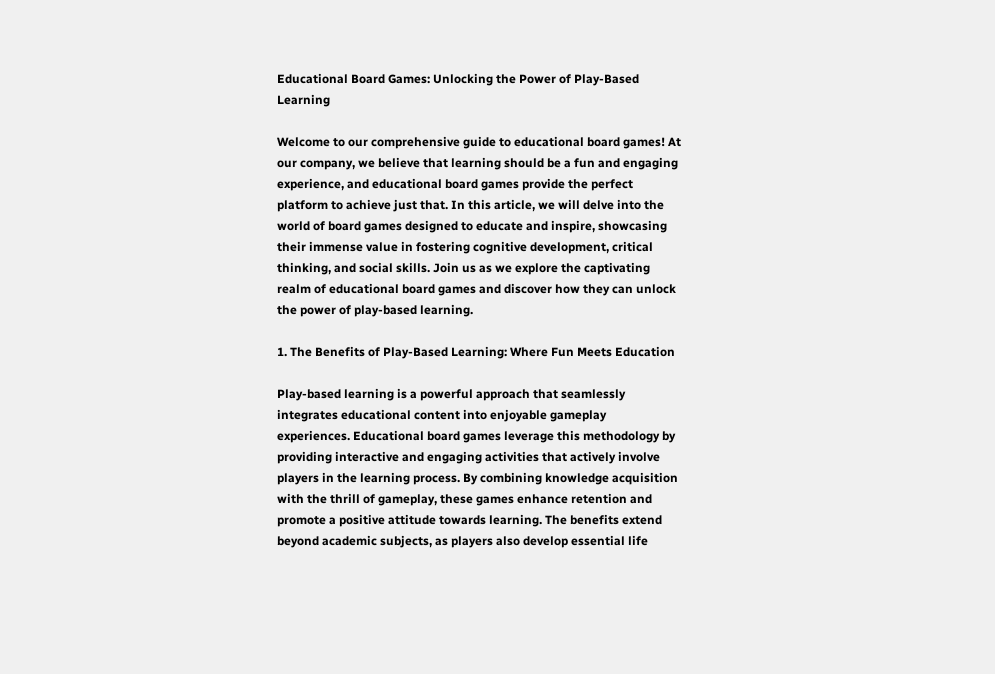Educational Board Games: Unlocking the Power of Play-Based Learning

Welcome to our comprehensive guide to educational board games! At our company, we believe that learning should be a fun and engaging experience, and educational board games provide the perfect platform to achieve just that. In this article, we will delve into the world of board games designed to educate and inspire, showcasing their immense value in fostering cognitive development, critical thinking, and social skills. Join us as we explore the captivating realm of educational board games and discover how they can unlock the power of play-based learning.

1. The Benefits of Play-Based Learning: Where Fun Meets Education

Play-based learning is a powerful approach that seamlessly integrates educational content into enjoyable gameplay experiences. Educational board games leverage this methodology by providing interactive and engaging activities that actively involve players in the learning process. By combining knowledge acquisition with the thrill of gameplay, these games enhance retention and promote a positive attitude towards learning. The benefits extend beyond academic subjects, as players also develop essential life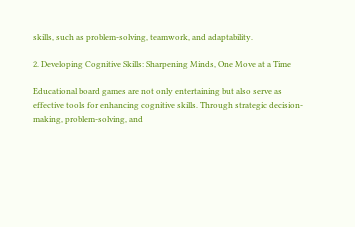skills, such as problem-solving, teamwork, and adaptability.

2. Developing Cognitive Skills: Sharpening Minds, One Move at a Time

Educational board games are not only entertaining but also serve as effective tools for enhancing cognitive skills. Through strategic decision-making, problem-solving, and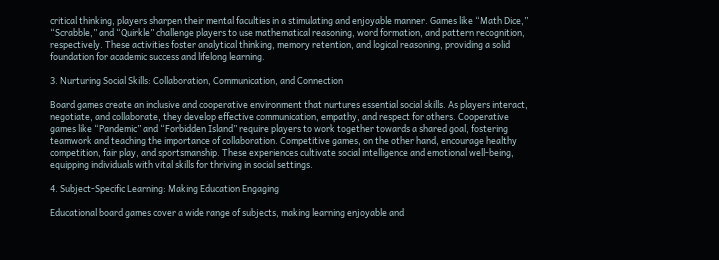critical thinking, players sharpen their mental faculties in a stimulating and enjoyable manner. Games like “Math Dice,” “Scrabble,” and “Quirkle” challenge players to use mathematical reasoning, word formation, and pattern recognition, respectively. These activities foster analytical thinking, memory retention, and logical reasoning, providing a solid foundation for academic success and lifelong learning.

3. Nurturing Social Skills: Collaboration, Communication, and Connection

Board games create an inclusive and cooperative environment that nurtures essential social skills. As players interact, negotiate, and collaborate, they develop effective communication, empathy, and respect for others. Cooperative games like “Pandemic” and “Forbidden Island” require players to work together towards a shared goal, fostering teamwork and teaching the importance of collaboration. Competitive games, on the other hand, encourage healthy competition, fair play, and sportsmanship. These experiences cultivate social intelligence and emotional well-being, equipping individuals with vital skills for thriving in social settings.

4. Subject-Specific Learning: Making Education Engaging

Educational board games cover a wide range of subjects, making learning enjoyable and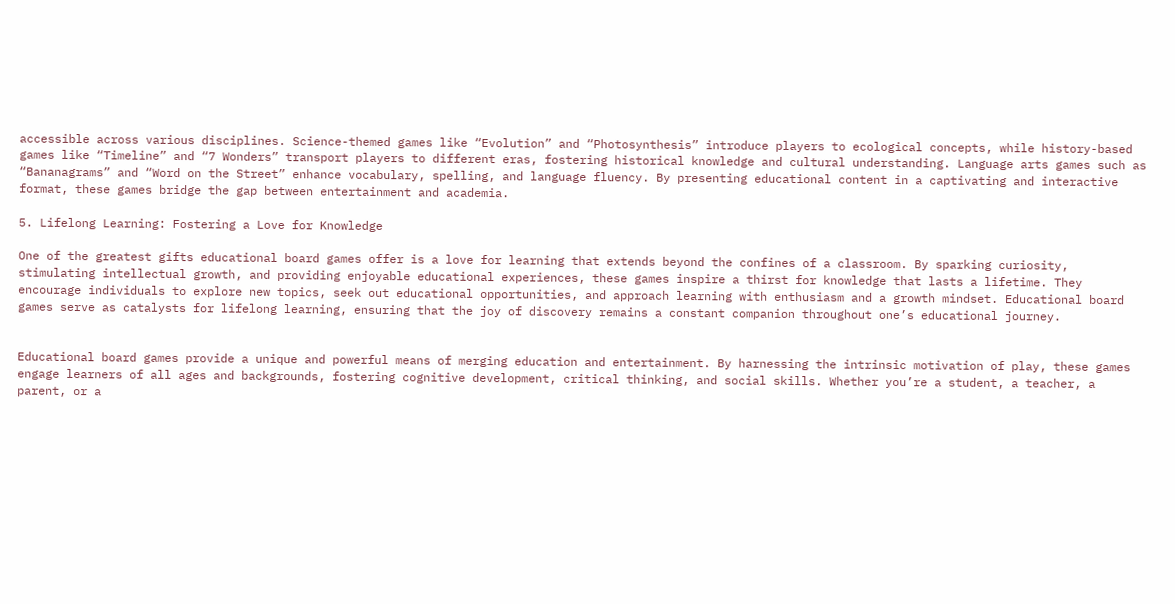accessible across various disciplines. Science-themed games like “Evolution” and “Photosynthesis” introduce players to ecological concepts, while history-based games like “Timeline” and “7 Wonders” transport players to different eras, fostering historical knowledge and cultural understanding. Language arts games such as “Bananagrams” and “Word on the Street” enhance vocabulary, spelling, and language fluency. By presenting educational content in a captivating and interactive format, these games bridge the gap between entertainment and academia.

5. Lifelong Learning: Fostering a Love for Knowledge

One of the greatest gifts educational board games offer is a love for learning that extends beyond the confines of a classroom. By sparking curiosity, stimulating intellectual growth, and providing enjoyable educational experiences, these games inspire a thirst for knowledge that lasts a lifetime. They encourage individuals to explore new topics, seek out educational opportunities, and approach learning with enthusiasm and a growth mindset. Educational board games serve as catalysts for lifelong learning, ensuring that the joy of discovery remains a constant companion throughout one’s educational journey.


Educational board games provide a unique and powerful means of merging education and entertainment. By harnessing the intrinsic motivation of play, these games engage learners of all ages and backgrounds, fostering cognitive development, critical thinking, and social skills. Whether you’re a student, a teacher, a parent, or a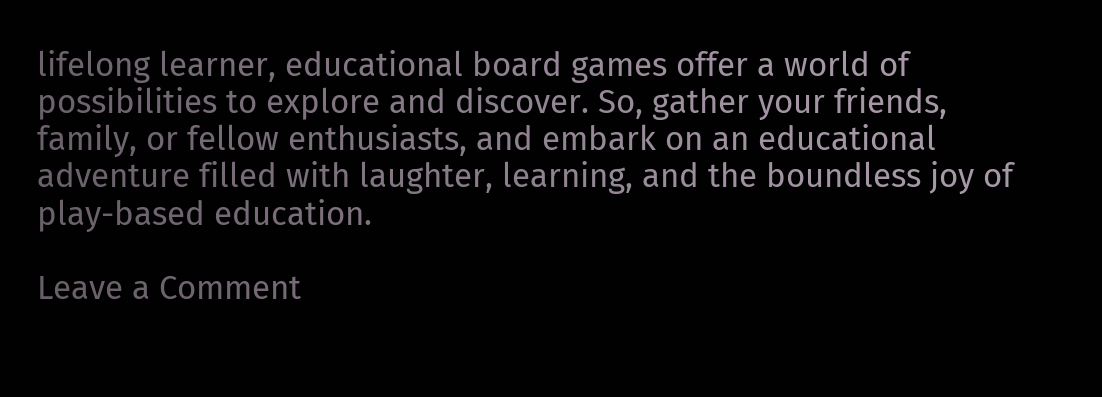lifelong learner, educational board games offer a world of possibilities to explore and discover. So, gather your friends, family, or fellow enthusiasts, and embark on an educational adventure filled with laughter, learning, and the boundless joy of play-based education.

Leave a Comment